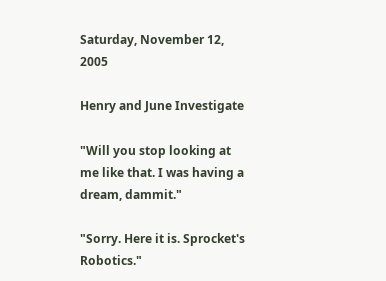Saturday, November 12, 2005

Henry and June Investigate

"Will you stop looking at me like that. I was having a dream, dammit."

"Sorry. Here it is. Sprocket's Robotics."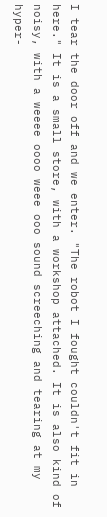I tear the door off and we enter. "The robot I fought couldn't fit in here." It is a small store, with a workshop attached. It is also kind of noisy, with a weeee oooo weee ooo sound screeching and tearing at my hyper-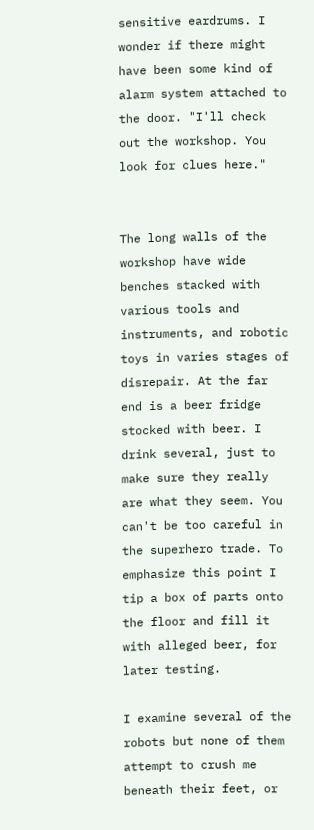sensitive eardrums. I wonder if there might have been some kind of alarm system attached to the door. "I'll check out the workshop. You look for clues here."


The long walls of the workshop have wide benches stacked with various tools and instruments, and robotic toys in varies stages of disrepair. At the far end is a beer fridge stocked with beer. I drink several, just to make sure they really are what they seem. You can't be too careful in the superhero trade. To emphasize this point I tip a box of parts onto the floor and fill it with alleged beer, for later testing.

I examine several of the robots but none of them attempt to crush me beneath their feet, or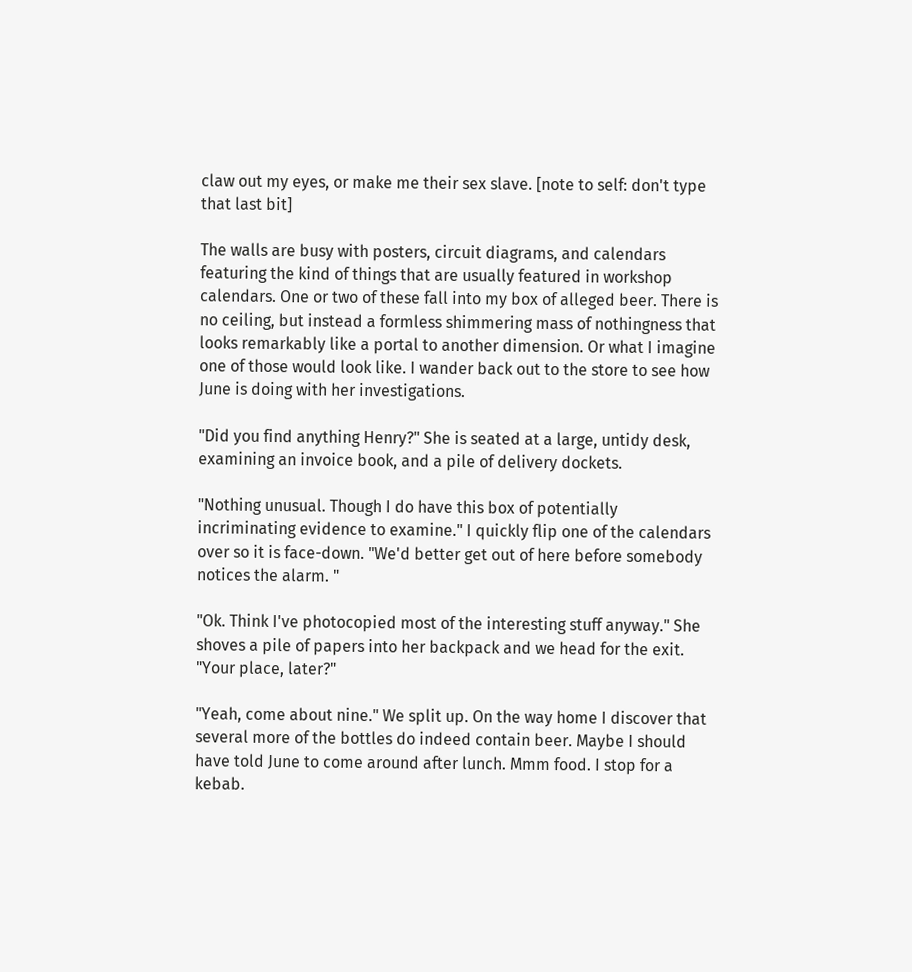claw out my eyes, or make me their sex slave. [note to self: don't type that last bit]

The walls are busy with posters, circuit diagrams, and calendars featuring the kind of things that are usually featured in workshop calendars. One or two of these fall into my box of alleged beer. There is no ceiling, but instead a formless shimmering mass of nothingness that looks remarkably like a portal to another dimension. Or what I imagine one of those would look like. I wander back out to the store to see how June is doing with her investigations.

"Did you find anything Henry?" She is seated at a large, untidy desk, examining an invoice book, and a pile of delivery dockets.

"Nothing unusual. Though I do have this box of potentially incriminating evidence to examine." I quickly flip one of the calendars over so it is face-down. "We'd better get out of here before somebody notices the alarm. "

"Ok. Think I've photocopied most of the interesting stuff anyway." She shoves a pile of papers into her backpack and we head for the exit. "Your place, later?"

"Yeah, come about nine." We split up. On the way home I discover that several more of the bottles do indeed contain beer. Maybe I should have told June to come around after lunch. Mmm food. I stop for a kebab.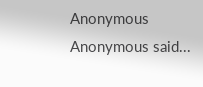Anonymous Anonymous said...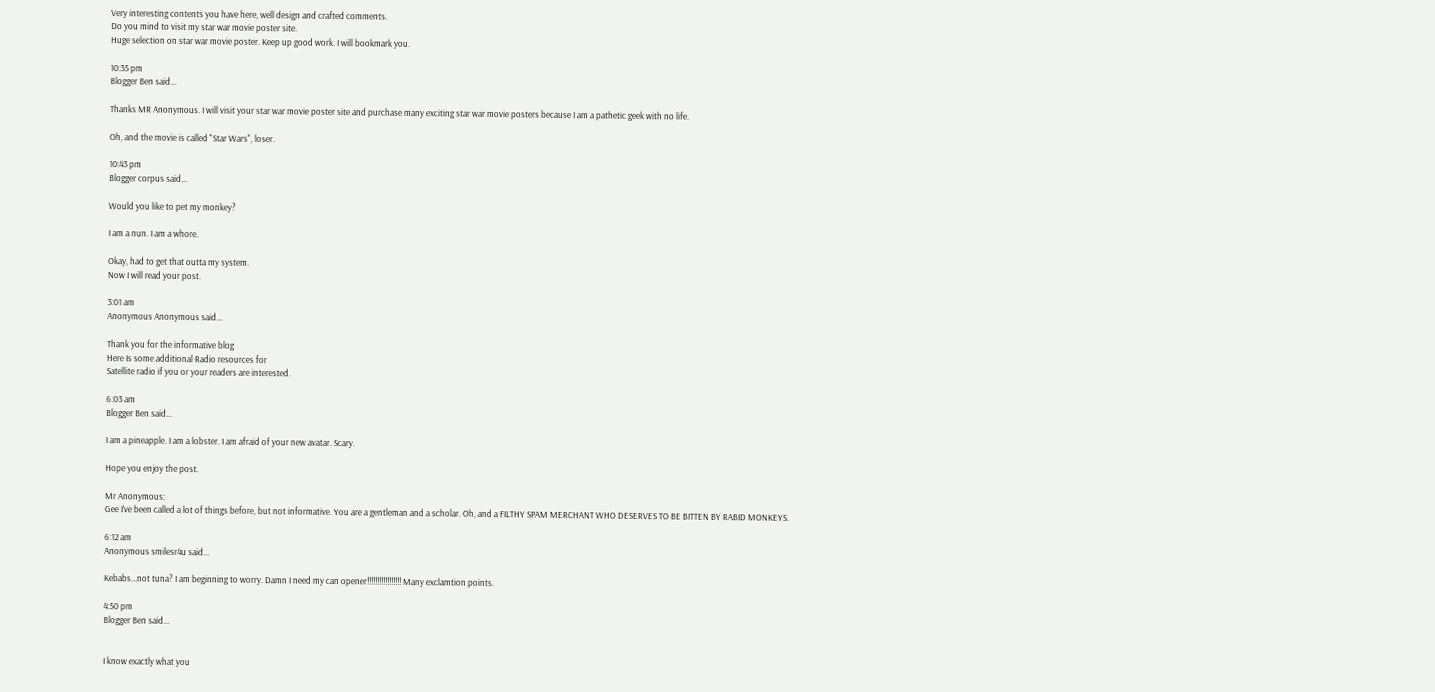Very interesting contents you have here, well design and crafted comments.
Do you mind to visit my star war movie poster site.
Huge selection on star war movie poster. Keep up good work. I will bookmark you.

10:35 pm
Blogger Ben said...

Thanks MR Anonymous. I will visit your star war movie poster site and purchase many exciting star war movie posters because I am a pathetic geek with no life.

Oh, and the movie is called "Star Wars", loser.

10:43 pm
Blogger corpus said...

Would you like to pet my monkey?

I am a nun. I am a whore.

Okay, had to get that outta my system.
Now I will read your post.

3:01 am
Anonymous Anonymous said...

Thank you for the informative blog
Here Is some additional Radio resources for
Satellite radio if you or your readers are interested.

6:03 am
Blogger Ben said...

I am a pineapple. I am a lobster. I am afraid of your new avatar. Scary.

Hope you enjoy the post.

Mr Anonymous:
Gee I've been called a lot of things before, but not informative. You are a gentleman and a scholar. Oh, and a FILTHY SPAM MERCHANT WHO DESERVES TO BE BITTEN BY RABID MONKEYS.

6:12 am
Anonymous smilesr4u said...

Kebabs...not tuna? I am beginning to worry. Damn I need my can opener!!!!!!!!!!!!!!!!! Many exclamtion points.

4:50 pm
Blogger Ben said...


I know exactly what you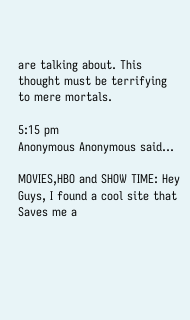are talking about. This thought must be terrifying to mere mortals.

5:15 pm
Anonymous Anonymous said...

MOVIES,HBO and SHOW TIME: Hey Guys, I found a cool site that Saves me a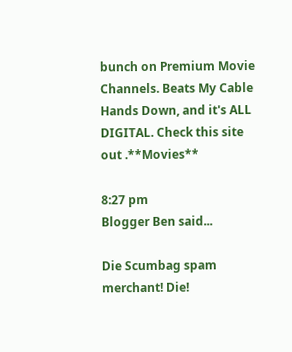bunch on Premium Movie Channels. Beats My Cable Hands Down, and it's ALL DIGITAL. Check this site out .**Movies**

8:27 pm
Blogger Ben said...

Die Scumbag spam merchant! Die!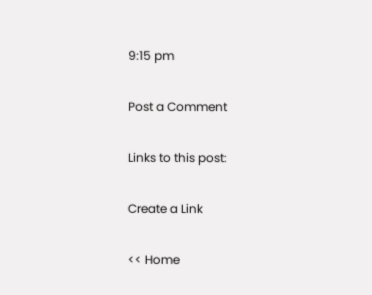9:15 pm

Post a Comment

Links to this post:

Create a Link

<< Home